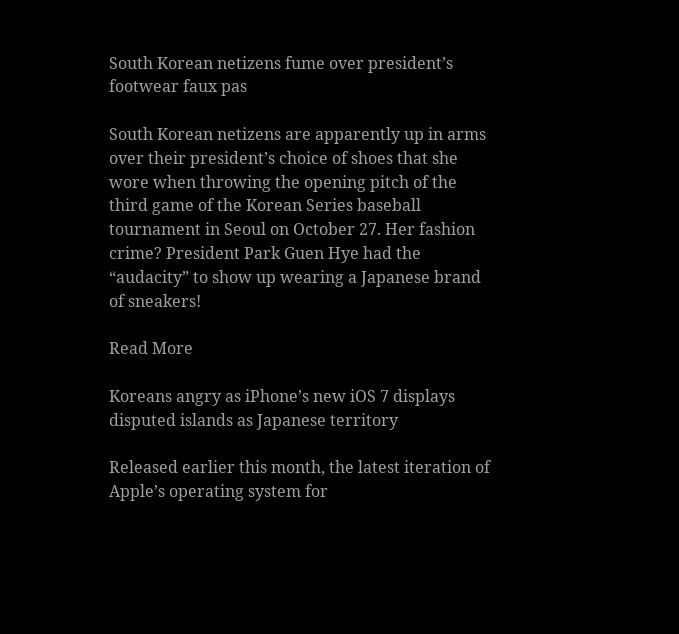South Korean netizens fume over president’s footwear faux pas

South Korean netizens are apparently up in arms over their president’s choice of shoes that she wore when throwing the opening pitch of the third game of the Korean Series baseball tournament in Seoul on October 27. Her fashion crime? President Park Guen Hye had the “audacity” to show up wearing a Japanese brand of sneakers!

Read More

Koreans angry as iPhone’s new iOS 7 displays disputed islands as Japanese territory

Released earlier this month, the latest iteration of Apple’s operating system for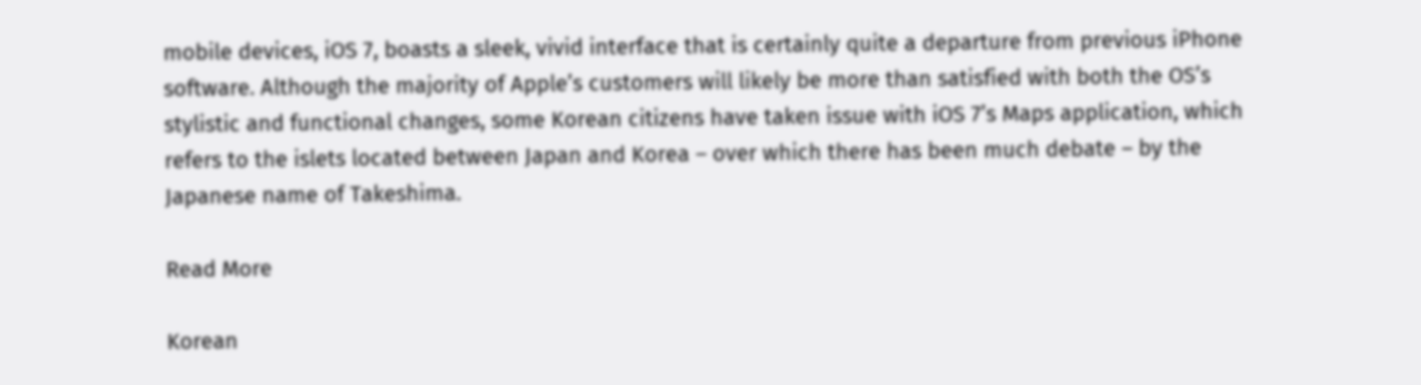mobile devices, iOS 7, boasts a sleek, vivid interface that is certainly quite a departure from previous iPhone software. Although the majority of Apple’s customers will likely be more than satisfied with both the OS’s stylistic and functional changes, some Korean citizens have taken issue with iOS 7’s Maps application, which refers to the islets located between Japan and Korea – over which there has been much debate – by the Japanese name of Takeshima.

Read More

Korean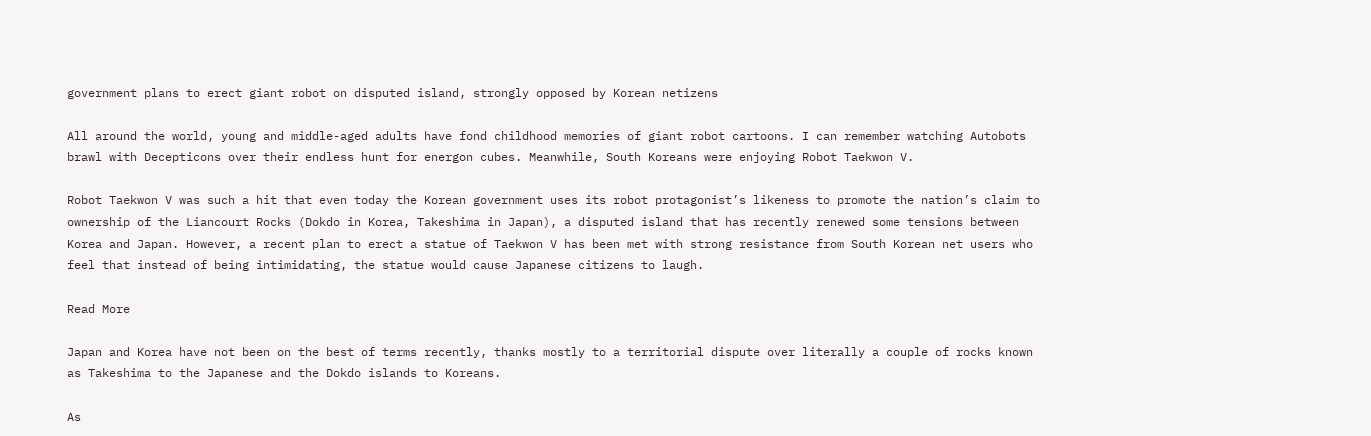government plans to erect giant robot on disputed island, strongly opposed by Korean netizens

All around the world, young and middle-aged adults have fond childhood memories of giant robot cartoons. I can remember watching Autobots brawl with Decepticons over their endless hunt for energon cubes. Meanwhile, South Koreans were enjoying Robot Taekwon V.

Robot Taekwon V was such a hit that even today the Korean government uses its robot protagonist’s likeness to promote the nation’s claim to ownership of the Liancourt Rocks (Dokdo in Korea, Takeshima in Japan), a disputed island that has recently renewed some tensions between Korea and Japan. However, a recent plan to erect a statue of Taekwon V has been met with strong resistance from South Korean net users who feel that instead of being intimidating, the statue would cause Japanese citizens to laugh.

Read More

Japan and Korea have not been on the best of terms recently, thanks mostly to a territorial dispute over literally a couple of rocks known as Takeshima to the Japanese and the Dokdo islands to Koreans.

As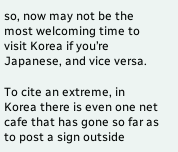so, now may not be the most welcoming time to visit Korea if you’re Japanese, and vice versa.

To cite an extreme, in Korea there is even one net cafe that has gone so far as to post a sign outside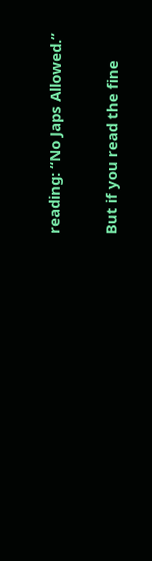reading: “No Japs Allowed.”

But if you read the fine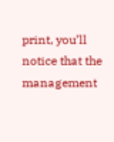print, you’ll notice that the management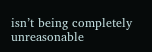isn’t being completely unreasonable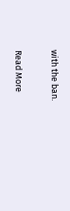with the ban.

Read More